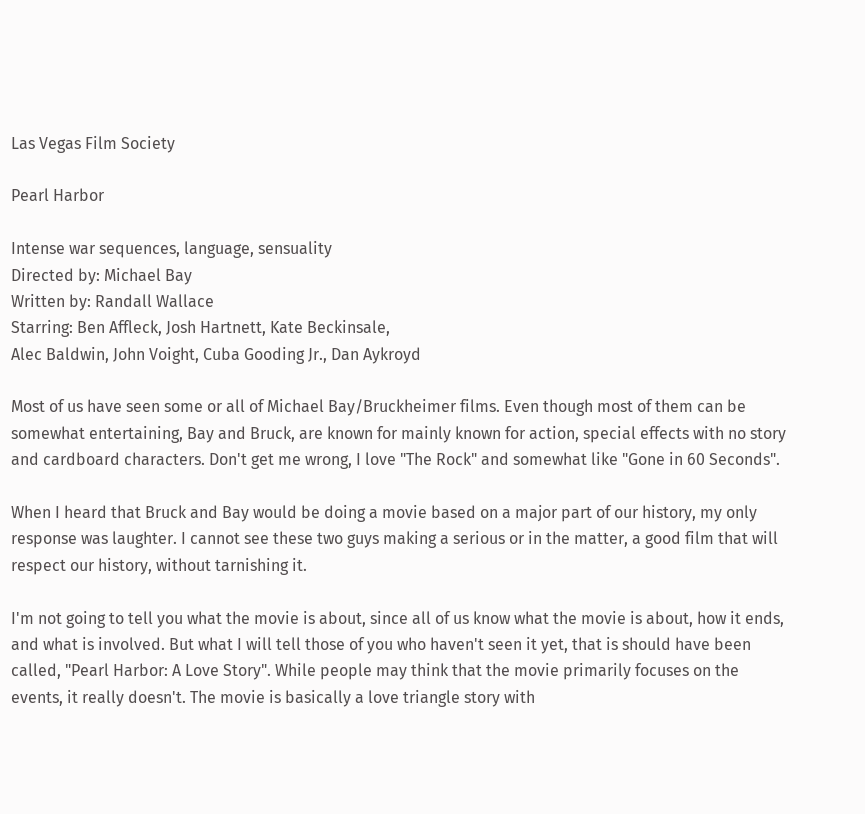Las Vegas Film Society

Pearl Harbor

Intense war sequences, language, sensuality
Directed by: Michael Bay
Written by: Randall Wallace
Starring: Ben Affleck, Josh Hartnett, Kate Beckinsale,
Alec Baldwin, John Voight, Cuba Gooding Jr., Dan Aykroyd

Most of us have seen some or all of Michael Bay/Bruckheimer films. Even though most of them can be somewhat entertaining, Bay and Bruck, are known for mainly known for action, special effects with no story and cardboard characters. Don't get me wrong, I love "The Rock" and somewhat like "Gone in 60 Seconds".

When I heard that Bruck and Bay would be doing a movie based on a major part of our history, my only response was laughter. I cannot see these two guys making a serious or in the matter, a good film that will respect our history, without tarnishing it.

I'm not going to tell you what the movie is about, since all of us know what the movie is about, how it ends, and what is involved. But what I will tell those of you who haven't seen it yet, that is should have been called, "Pearl Harbor: A Love Story". While people may think that the movie primarily focuses on the events, it really doesn't. The movie is basically a love triangle story with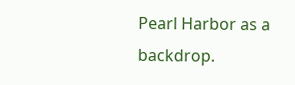Pearl Harbor as a backdrop.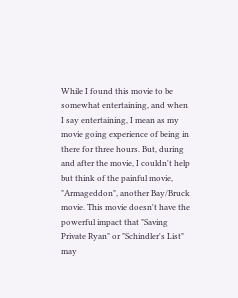While I found this movie to be somewhat entertaining, and when I say entertaining, I mean as my movie going experience of being in there for three hours. But, during and after the movie, I couldn't help but think of the painful movie, "Armageddon", another Bay/Bruck movie. This movie doesn't have the powerful impact that "Saving Private Ryan" or "Schindler's List" may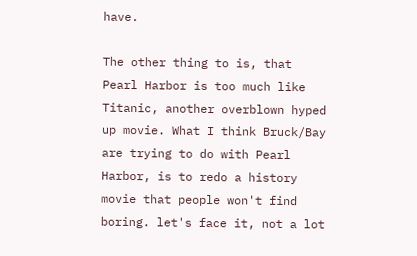have.

The other thing to is, that Pearl Harbor is too much like Titanic, another overblown hyped up movie. What I think Bruck/Bay are trying to do with Pearl Harbor, is to redo a history movie that people won't find boring. let's face it, not a lot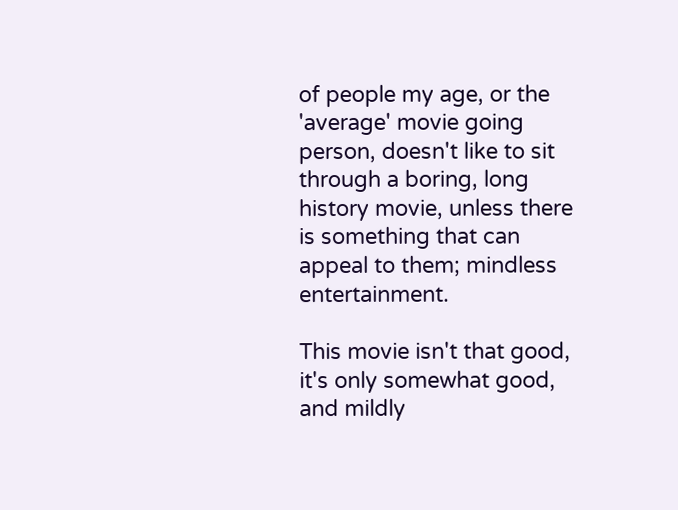of people my age, or the 'average' movie going person, doesn't like to sit through a boring, long history movie, unless there is something that can appeal to them; mindless entertainment.

This movie isn't that good, it's only somewhat good, and mildly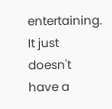entertaining. It just doesn't have a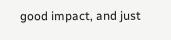good impact, and just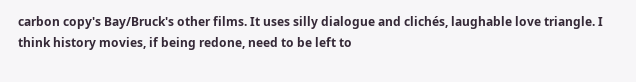carbon copy's Bay/Bruck's other films. It uses silly dialogue and clichés, laughable love triangle. I think history movies, if being redone, need to be left to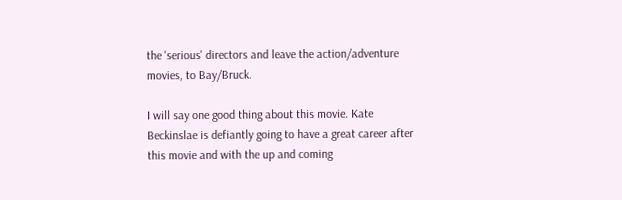the 'serious' directors and leave the action/adventure movies, to Bay/Bruck.

I will say one good thing about this movie. Kate Beckinslae is defiantly going to have a great career after this movie and with the up and coming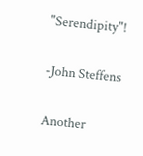"Serendipity"!

-John Steffens

Another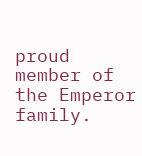proud member of the Emperor family.